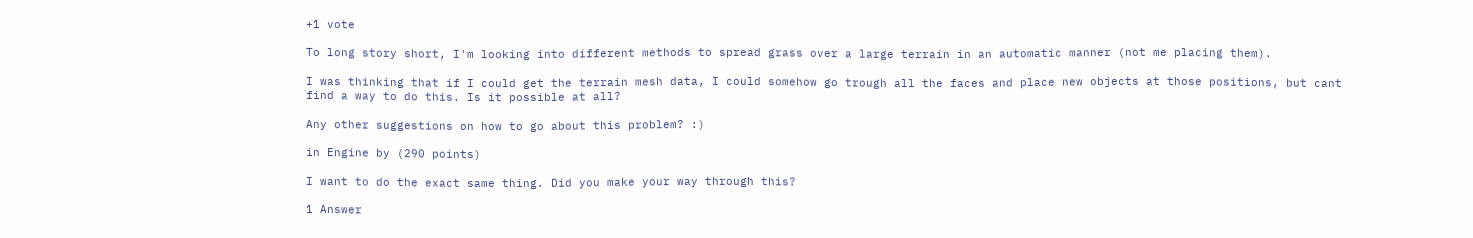+1 vote

To long story short, I'm looking into different methods to spread grass over a large terrain in an automatic manner (not me placing them).

I was thinking that if I could get the terrain mesh data, I could somehow go trough all the faces and place new objects at those positions, but cant find a way to do this. Is it possible at all?

Any other suggestions on how to go about this problem? :)

in Engine by (290 points)

I want to do the exact same thing. Did you make your way through this?

1 Answer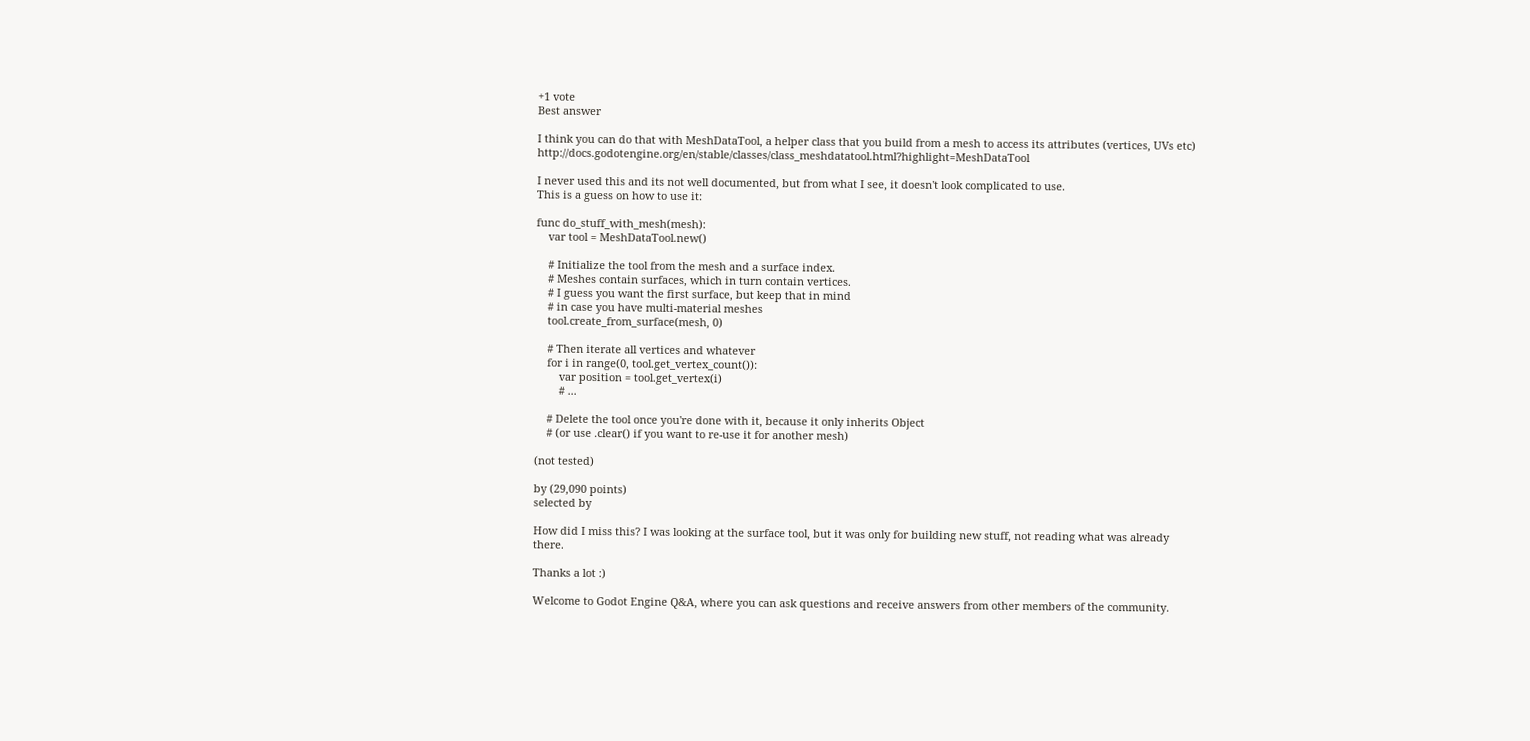+1 vote
Best answer

I think you can do that with MeshDataTool, a helper class that you build from a mesh to access its attributes (vertices, UVs etc) http://docs.godotengine.org/en/stable/classes/class_meshdatatool.html?highlight=MeshDataTool

I never used this and its not well documented, but from what I see, it doesn't look complicated to use.
This is a guess on how to use it:

func do_stuff_with_mesh(mesh):
    var tool = MeshDataTool.new()

    # Initialize the tool from the mesh and a surface index.
    # Meshes contain surfaces, which in turn contain vertices.
    # I guess you want the first surface, but keep that in mind
    # in case you have multi-material meshes
    tool.create_from_surface(mesh, 0)

    # Then iterate all vertices and whatever
    for i in range(0, tool.get_vertex_count()):
        var position = tool.get_vertex(i)
        # ...

    # Delete the tool once you're done with it, because it only inherits Object
    # (or use .clear() if you want to re-use it for another mesh)

(not tested)

by (29,090 points)
selected by

How did I miss this? I was looking at the surface tool, but it was only for building new stuff, not reading what was already there.

Thanks a lot :)

Welcome to Godot Engine Q&A, where you can ask questions and receive answers from other members of the community.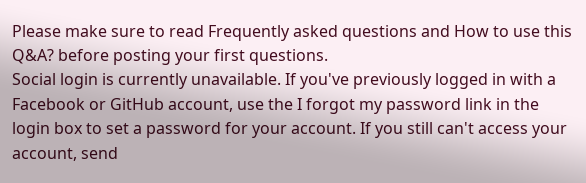Please make sure to read Frequently asked questions and How to use this Q&A? before posting your first questions.
Social login is currently unavailable. If you've previously logged in with a Facebook or GitHub account, use the I forgot my password link in the login box to set a password for your account. If you still can't access your account, send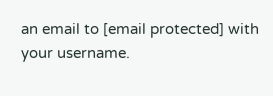an email to [email protected] with your username.